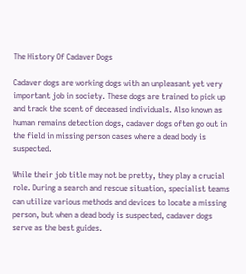The History Of Cadaver Dogs

Cadaver dogs are working dogs with an unpleasant yet very important job in society. These dogs are trained to pick up and track the scent of deceased individuals. Also known as human remains detection dogs, cadaver dogs often go out in the field in missing person cases where a dead body is suspected.

While their job title may not be pretty, they play a crucial role. During a search and rescue situation, specialist teams can utilize various methods and devices to locate a missing person, but when a dead body is suspected, cadaver dogs serve as the best guides.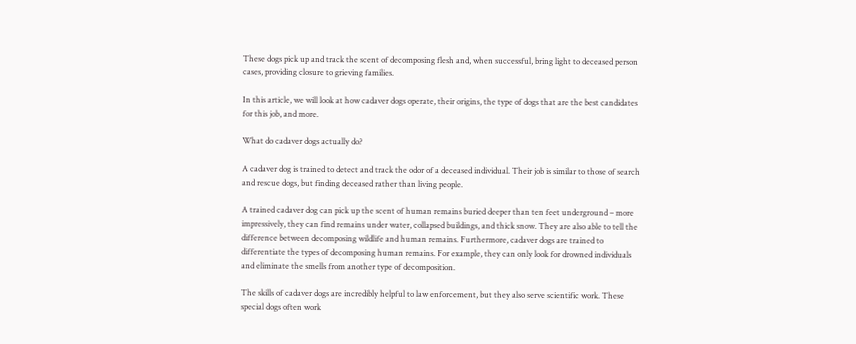These dogs pick up and track the scent of decomposing flesh and, when successful, bring light to deceased person cases, providing closure to grieving families.

In this article, we will look at how cadaver dogs operate, their origins, the type of dogs that are the best candidates for this job, and more.

What do cadaver dogs actually do?

A cadaver dog is trained to detect and track the odor of a deceased individual. Their job is similar to those of search and rescue dogs, but finding deceased rather than living people.

A trained cadaver dog can pick up the scent of human remains buried deeper than ten feet underground – more impressively, they can find remains under water, collapsed buildings, and thick snow. They are also able to tell the difference between decomposing wildlife and human remains. Furthermore, cadaver dogs are trained to differentiate the types of decomposing human remains. For example, they can only look for drowned individuals and eliminate the smells from another type of decomposition.

The skills of cadaver dogs are incredibly helpful to law enforcement, but they also serve scientific work. These special dogs often work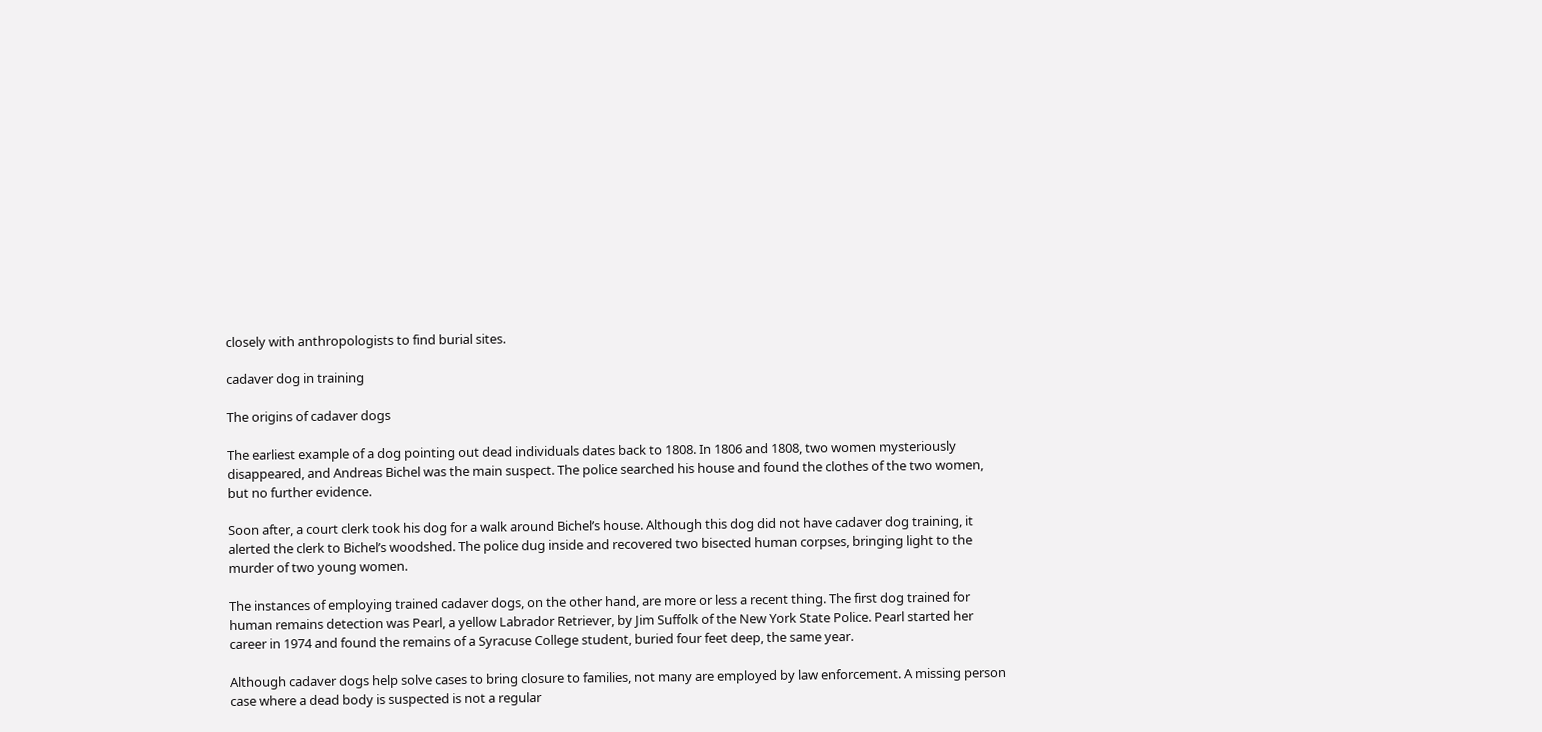closely with anthropologists to find burial sites.

cadaver dog in training

The origins of cadaver dogs

The earliest example of a dog pointing out dead individuals dates back to 1808. In 1806 and 1808, two women mysteriously disappeared, and Andreas Bichel was the main suspect. The police searched his house and found the clothes of the two women, but no further evidence.

Soon after, a court clerk took his dog for a walk around Bichel’s house. Although this dog did not have cadaver dog training, it alerted the clerk to Bichel’s woodshed. The police dug inside and recovered two bisected human corpses, bringing light to the murder of two young women.

The instances of employing trained cadaver dogs, on the other hand, are more or less a recent thing. The first dog trained for human remains detection was Pearl, a yellow Labrador Retriever, by Jim Suffolk of the New York State Police. Pearl started her career in 1974 and found the remains of a Syracuse College student, buried four feet deep, the same year.

Although cadaver dogs help solve cases to bring closure to families, not many are employed by law enforcement. A missing person case where a dead body is suspected is not a regular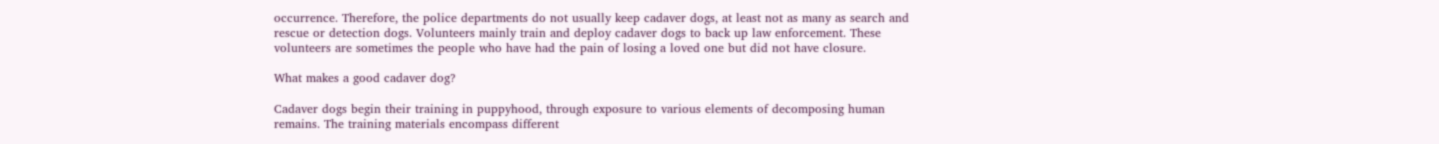occurrence. Therefore, the police departments do not usually keep cadaver dogs, at least not as many as search and rescue or detection dogs. Volunteers mainly train and deploy cadaver dogs to back up law enforcement. These volunteers are sometimes the people who have had the pain of losing a loved one but did not have closure.

What makes a good cadaver dog?

Cadaver dogs begin their training in puppyhood, through exposure to various elements of decomposing human remains. The training materials encompass different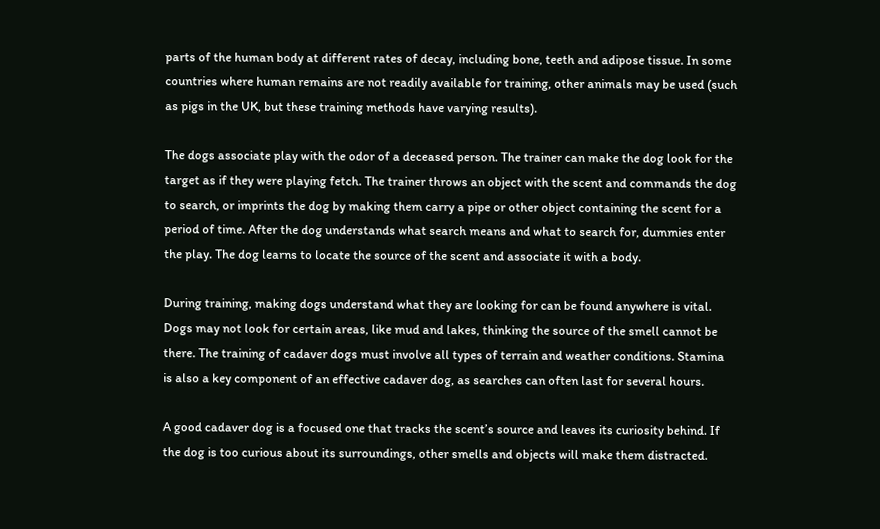parts of the human body at different rates of decay, including bone, teeth and adipose tissue. In some countries where human remains are not readily available for training, other animals may be used (such as pigs in the UK, but these training methods have varying results).

The dogs associate play with the odor of a deceased person. The trainer can make the dog look for the target as if they were playing fetch. The trainer throws an object with the scent and commands the dog to search, or imprints the dog by making them carry a pipe or other object containing the scent for a period of time. After the dog understands what search means and what to search for, dummies enter the play. The dog learns to locate the source of the scent and associate it with a body.

During training, making dogs understand what they are looking for can be found anywhere is vital. Dogs may not look for certain areas, like mud and lakes, thinking the source of the smell cannot be there. The training of cadaver dogs must involve all types of terrain and weather conditions. Stamina is also a key component of an effective cadaver dog, as searches can often last for several hours.

A good cadaver dog is a focused one that tracks the scent’s source and leaves its curiosity behind. If the dog is too curious about its surroundings, other smells and objects will make them distracted.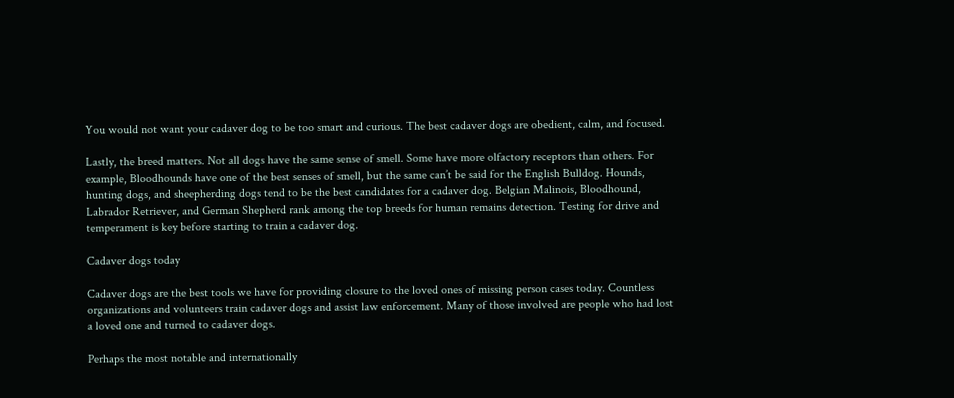You would not want your cadaver dog to be too smart and curious. The best cadaver dogs are obedient, calm, and focused.

Lastly, the breed matters. Not all dogs have the same sense of smell. Some have more olfactory receptors than others. For example, Bloodhounds have one of the best senses of smell, but the same can’t be said for the English Bulldog. Hounds, hunting dogs, and sheepherding dogs tend to be the best candidates for a cadaver dog. Belgian Malinois, Bloodhound, Labrador Retriever, and German Shepherd rank among the top breeds for human remains detection. Testing for drive and temperament is key before starting to train a cadaver dog.

Cadaver dogs today

Cadaver dogs are the best tools we have for providing closure to the loved ones of missing person cases today. Countless organizations and volunteers train cadaver dogs and assist law enforcement. Many of those involved are people who had lost a loved one and turned to cadaver dogs.

Perhaps the most notable and internationally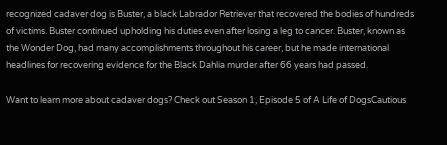recognized cadaver dog is Buster, a black Labrador Retriever that recovered the bodies of hundreds of victims. Buster continued upholding his duties even after losing a leg to cancer. Buster, known as the Wonder Dog, had many accomplishments throughout his career, but he made international headlines for recovering evidence for the Black Dahlia murder after 66 years had passed.

Want to learn more about cadaver dogs? Check out Season 1, Episode 5 of A Life of DogsCautious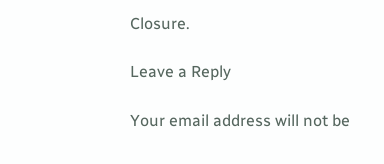Closure.

Leave a Reply

Your email address will not be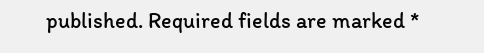published. Required fields are marked *